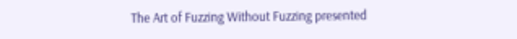The Art of Fuzzing Without Fuzzing presented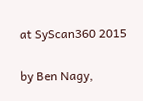at SyScan360 2015

by Ben Nagy,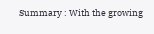Summary : With the growing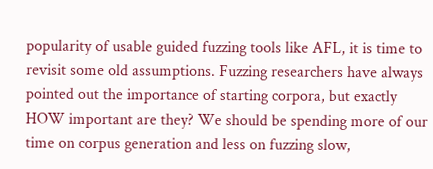popularity of usable guided fuzzing tools like AFL, it is time to revisit some old assumptions. Fuzzing researchers have always pointed out the importance of starting corpora, but exactly HOW important are they? We should be spending more of our time on corpus generation and less on fuzzing slow,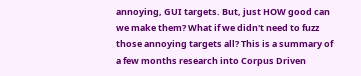annoying, GUI targets. But, just HOW good can we make them? What if we didn't need to fuzz those annoying targets all? This is a summary of a few months research into Corpus Driven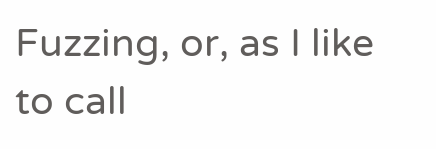Fuzzing, or, as I like to call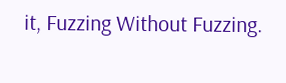it, Fuzzing Without Fuzzing.